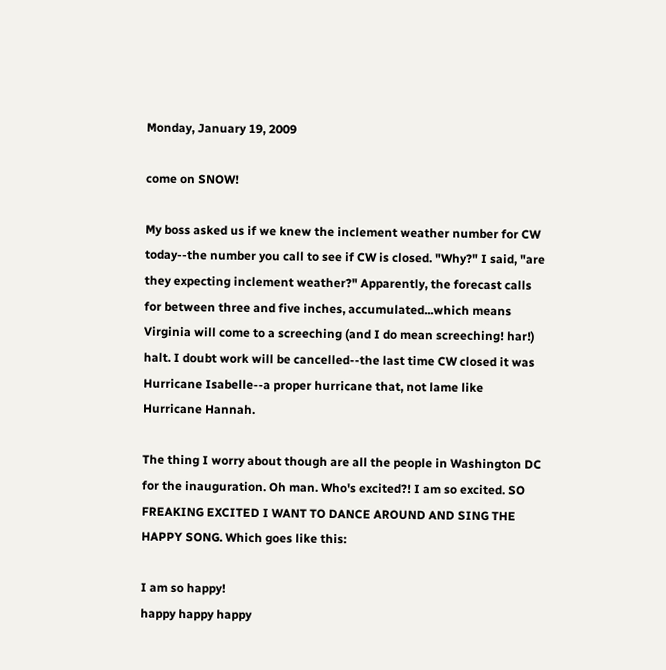Monday, January 19, 2009

come on SNOW!

My boss asked us if we knew the inclement weather number for CW today--the number you call to see if CW is closed. "Why?" I said, "are they expecting inclement weather?" Apparently, the forecast calls for between three and five inches, accumulated...which means Virginia will come to a screeching (and I do mean screeching! har!) halt. I doubt work will be cancelled--the last time CW closed it was Hurricane Isabelle--a proper hurricane that, not lame like Hurricane Hannah.

The thing I worry about though are all the people in Washington DC for the inauguration. Oh man. Who's excited?! I am so excited. SO FREAKING EXCITED I WANT TO DANCE AROUND AND SING THE HAPPY SONG. Which goes like this:

I am so happy!
happy happy happy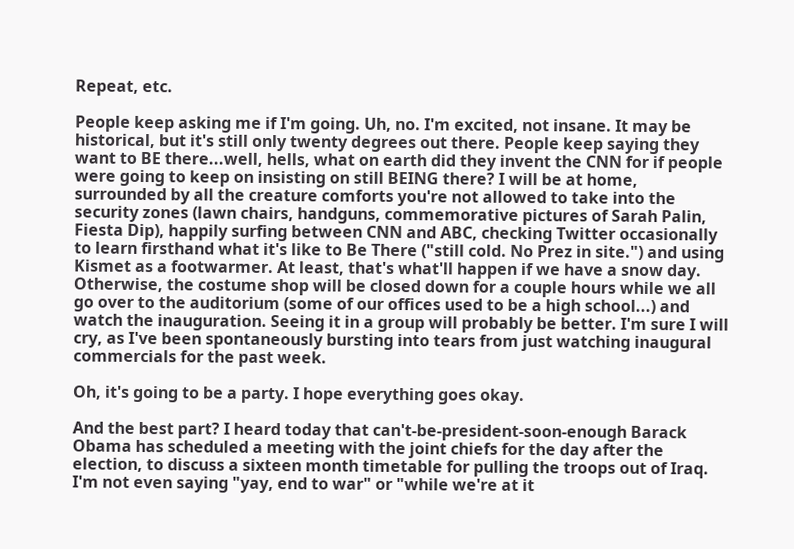Repeat, etc.

People keep asking me if I'm going. Uh, no. I'm excited, not insane. It may be historical, but it's still only twenty degrees out there. People keep saying they want to BE there...well, hells, what on earth did they invent the CNN for if people were going to keep on insisting on still BEING there? I will be at home, surrounded by all the creature comforts you're not allowed to take into the security zones (lawn chairs, handguns, commemorative pictures of Sarah Palin, Fiesta Dip), happily surfing between CNN and ABC, checking Twitter occasionally to learn firsthand what it's like to Be There ("still cold. No Prez in site.") and using Kismet as a footwarmer. At least, that's what'll happen if we have a snow day. Otherwise, the costume shop will be closed down for a couple hours while we all go over to the auditorium (some of our offices used to be a high school...) and watch the inauguration. Seeing it in a group will probably be better. I'm sure I will cry, as I've been spontaneously bursting into tears from just watching inaugural commercials for the past week.

Oh, it's going to be a party. I hope everything goes okay.

And the best part? I heard today that can't-be-president-soon-enough Barack Obama has scheduled a meeting with the joint chiefs for the day after the election, to discuss a sixteen month timetable for pulling the troops out of Iraq. I'm not even saying "yay, end to war" or "while we're at it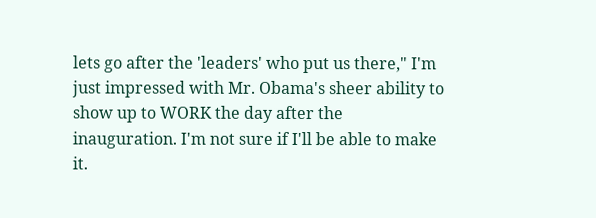lets go after the 'leaders' who put us there," I'm just impressed with Mr. Obama's sheer ability to show up to WORK the day after the inauguration. I'm not sure if I'll be able to make it.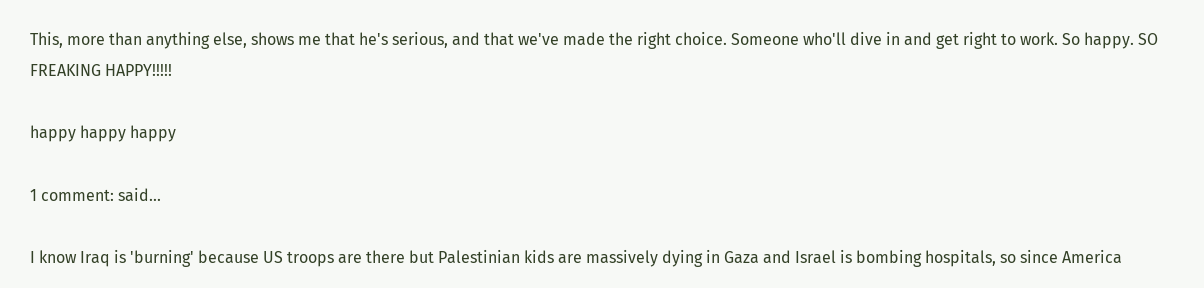This, more than anything else, shows me that he's serious, and that we've made the right choice. Someone who'll dive in and get right to work. So happy. SO FREAKING HAPPY!!!!!

happy happy happy

1 comment: said...

I know Iraq is 'burning' because US troops are there but Palestinian kids are massively dying in Gaza and Israel is bombing hospitals, so since America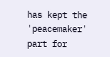has kept the 'peacemaker' part for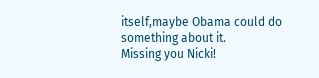itself,maybe Obama could do something about it.
Missing you Nicki!